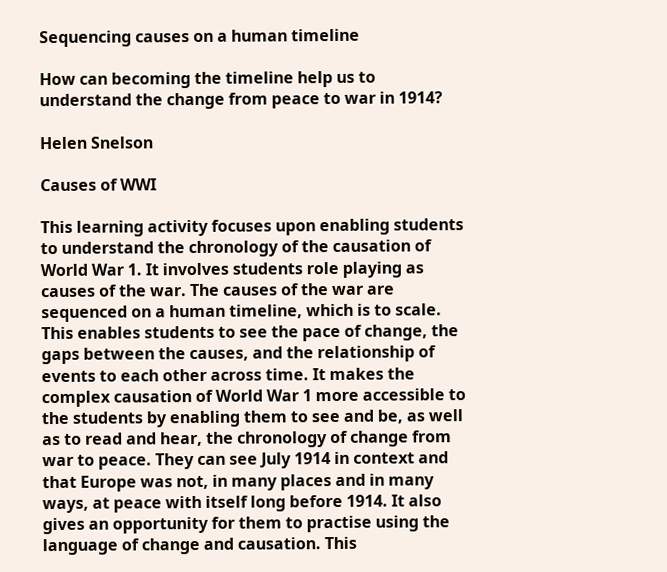Sequencing causes on a human timeline

How can becoming the timeline help us to understand the change from peace to war in 1914?

Helen Snelson

Causes of WWI

This learning activity focuses upon enabling students to understand the chronology of the causation of World War 1. It involves students role playing as causes of the war. The causes of the war are sequenced on a human timeline, which is to scale. This enables students to see the pace of change, the gaps between the causes, and the relationship of events to each other across time. It makes the complex causation of World War 1 more accessible to the students by enabling them to see and be, as well as to read and hear, the chronology of change from war to peace. They can see July 1914 in context and that Europe was not, in many places and in many ways, at peace with itself long before 1914. It also gives an opportunity for them to practise using the language of change and causation. This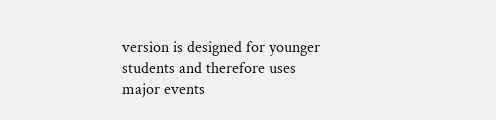version is designed for younger students and therefore uses major events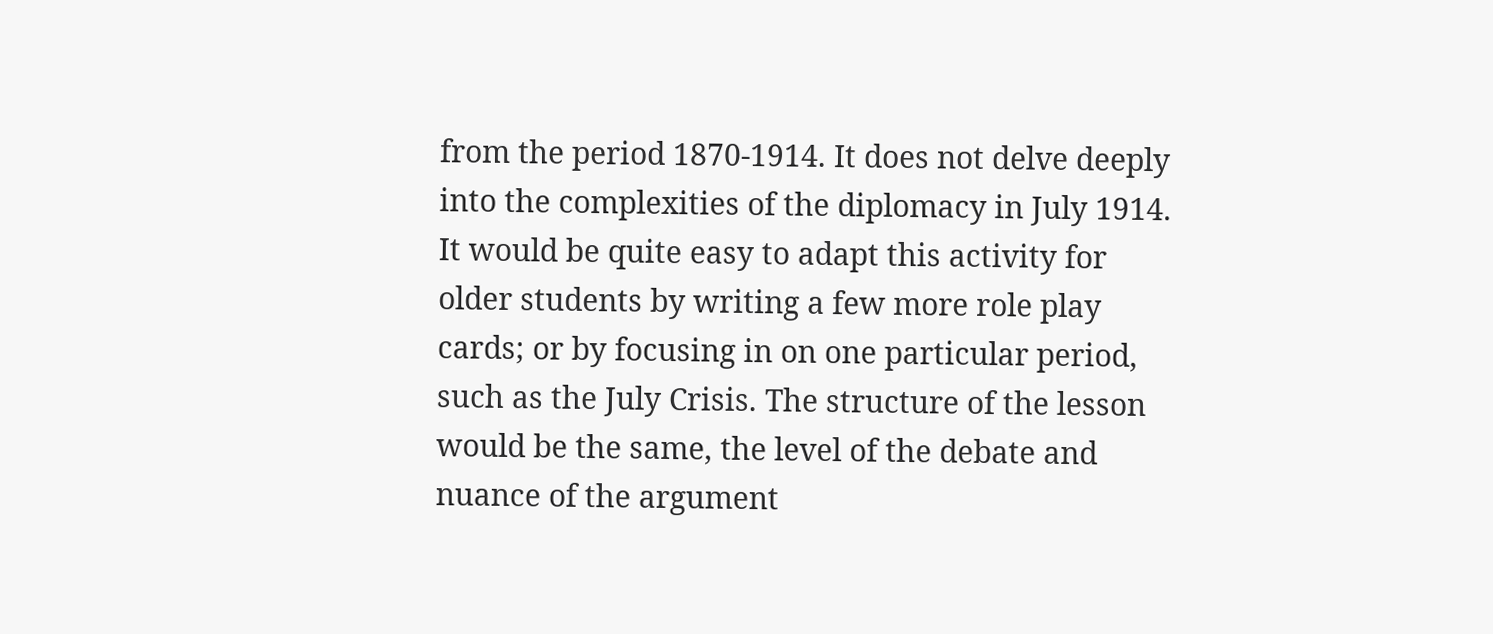from the period 1870-1914. It does not delve deeply into the complexities of the diplomacy in July 1914. It would be quite easy to adapt this activity for older students by writing a few more role play cards; or by focusing in on one particular period, such as the July Crisis. The structure of the lesson would be the same, the level of the debate and nuance of the argument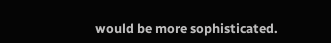would be more sophisticated.